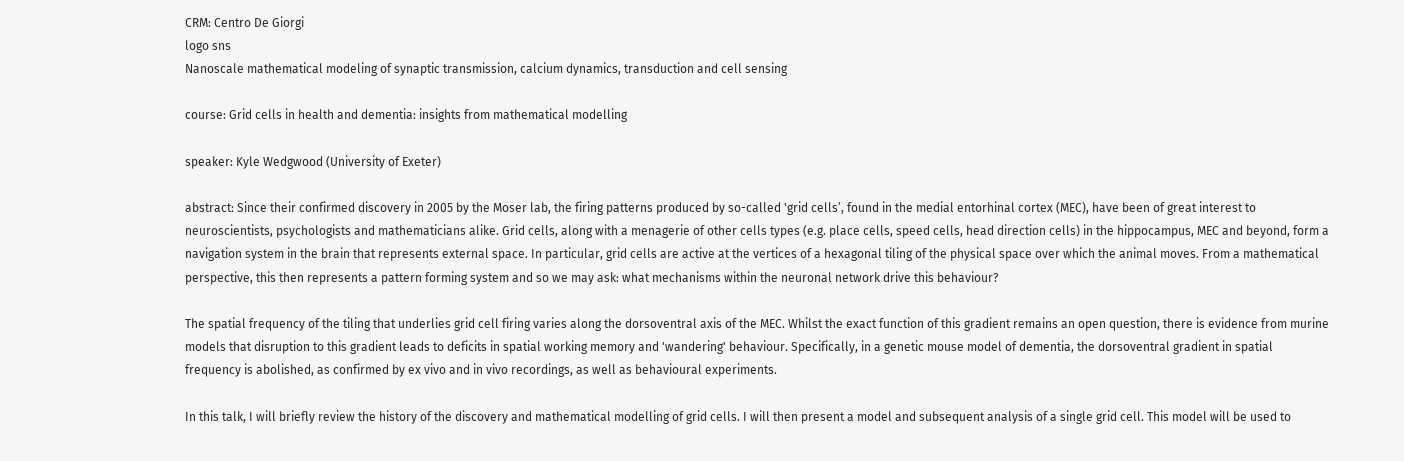CRM: Centro De Giorgi
logo sns
Nanoscale mathematical modeling of synaptic transmission, calcium dynamics, transduction and cell sensing

course: Grid cells in health and dementia: insights from mathematical modelling

speaker: Kyle Wedgwood (University of Exeter)

abstract: Since their confirmed discovery in 2005 by the Moser lab, the firing patterns produced by so-called 'grid cells’, found in the medial entorhinal cortex (MEC), have been of great interest to neuroscientists, psychologists and mathematicians alike. Grid cells, along with a menagerie of other cells types (e.g. place cells, speed cells, head direction cells) in the hippocampus, MEC and beyond, form a navigation system in the brain that represents external space. In particular, grid cells are active at the vertices of a hexagonal tiling of the physical space over which the animal moves. From a mathematical perspective, this then represents a pattern forming system and so we may ask: what mechanisms within the neuronal network drive this behaviour?

The spatial frequency of the tiling that underlies grid cell firing varies along the dorsoventral axis of the MEC. Whilst the exact function of this gradient remains an open question, there is evidence from murine models that disruption to this gradient leads to deficits in spatial working memory and 'wandering' behaviour. Specifically, in a genetic mouse model of dementia, the dorsoventral gradient in spatial frequency is abolished, as confirmed by ex vivo and in vivo recordings, as well as behavioural experiments.

In this talk, I will briefly review the history of the discovery and mathematical modelling of grid cells. I will then present a model and subsequent analysis of a single grid cell. This model will be used to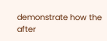demonstrate how the after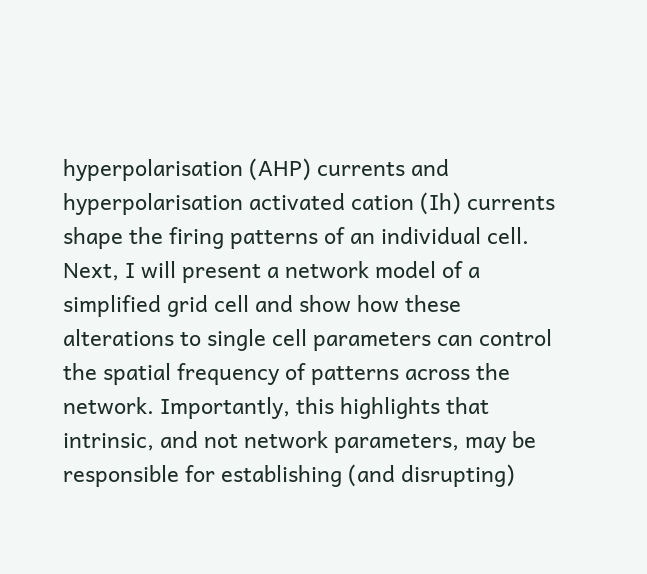hyperpolarisation (AHP) currents and hyperpolarisation activated cation (Ih) currents shape the firing patterns of an individual cell. Next, I will present a network model of a simplified grid cell and show how these alterations to single cell parameters can control the spatial frequency of patterns across the network. Importantly, this highlights that intrinsic, and not network parameters, may be responsible for establishing (and disrupting)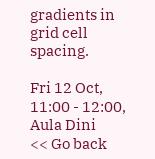gradients in grid cell spacing.

Fri 12 Oct, 11:00 - 12:00, Aula Dini
<< Go back